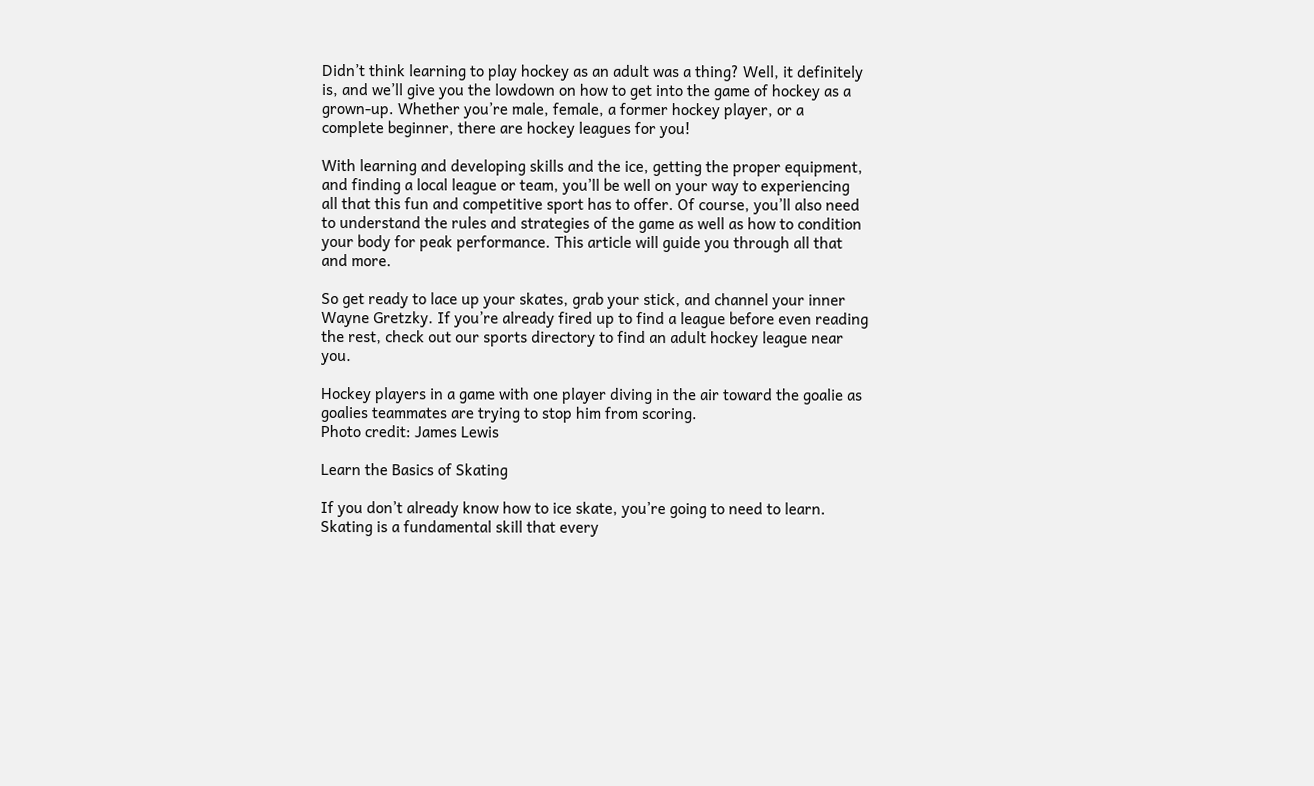Didn’t think learning to play hockey as an adult was a thing? Well, it definitely is, and we’ll give you the lowdown on how to get into the game of hockey as a grown-up. Whether you’re male, female, a former hockey player, or a complete beginner, there are hockey leagues for you!

With learning and developing skills and the ice, getting the proper equipment, and finding a local league or team, you’ll be well on your way to experiencing all that this fun and competitive sport has to offer. Of course, you’ll also need to understand the rules and strategies of the game as well as how to condition your body for peak performance. This article will guide you through all that and more.

So get ready to lace up your skates, grab your stick, and channel your inner Wayne Gretzky. If you’re already fired up to find a league before even reading the rest, check out our sports directory to find an adult hockey league near you.

Hockey players in a game with one player diving in the air toward the goalie as goalies teammates are trying to stop him from scoring.
Photo credit: James Lewis

Learn the Basics of Skating

If you don’t already know how to ice skate, you’re going to need to learn. Skating is a fundamental skill that every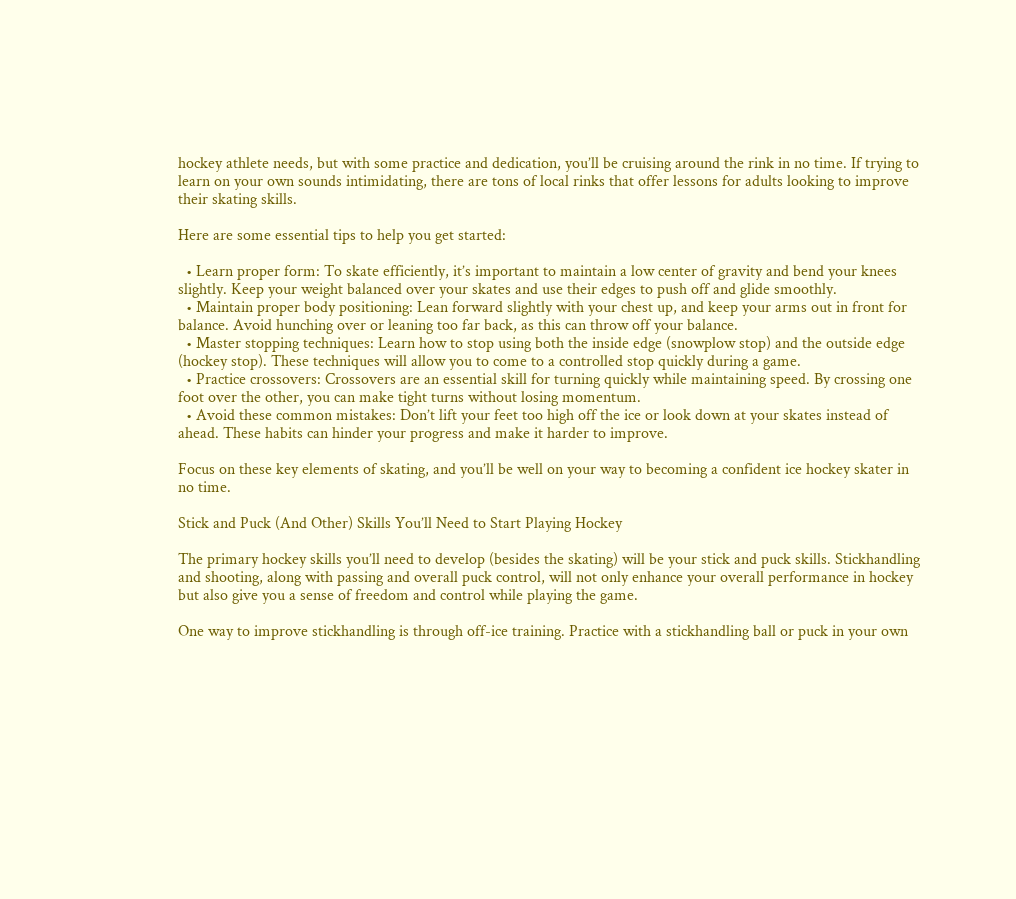hockey athlete needs, but with some practice and dedication, you’ll be cruising around the rink in no time. If trying to learn on your own sounds intimidating, there are tons of local rinks that offer lessons for adults looking to improve their skating skills.

Here are some essential tips to help you get started:

  • Learn proper form: To skate efficiently, it’s important to maintain a low center of gravity and bend your knees slightly. Keep your weight balanced over your skates and use their edges to push off and glide smoothly.
  • Maintain proper body positioning: Lean forward slightly with your chest up, and keep your arms out in front for balance. Avoid hunching over or leaning too far back, as this can throw off your balance.
  • Master stopping techniques: Learn how to stop using both the inside edge (snowplow stop) and the outside edge (hockey stop). These techniques will allow you to come to a controlled stop quickly during a game.
  • Practice crossovers: Crossovers are an essential skill for turning quickly while maintaining speed. By crossing one foot over the other, you can make tight turns without losing momentum.
  • Avoid these common mistakes: Don’t lift your feet too high off the ice or look down at your skates instead of ahead. These habits can hinder your progress and make it harder to improve.

Focus on these key elements of skating, and you’ll be well on your way to becoming a confident ice hockey skater in no time.

Stick and Puck (And Other) Skills You’ll Need to Start Playing Hockey

The primary hockey skills you’ll need to develop (besides the skating) will be your stick and puck skills. Stickhandling and shooting, along with passing and overall puck control, will not only enhance your overall performance in hockey but also give you a sense of freedom and control while playing the game.

One way to improve stickhandling is through off-ice training. Practice with a stickhandling ball or puck in your own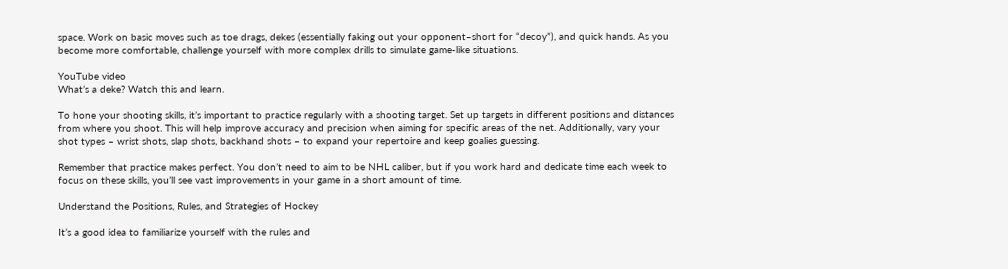space. Work on basic moves such as toe drags, dekes (essentially faking out your opponent–short for “decoy”), and quick hands. As you become more comfortable, challenge yourself with more complex drills to simulate game-like situations.

YouTube video
What’s a deke? Watch this and learn.

To hone your shooting skills, it’s important to practice regularly with a shooting target. Set up targets in different positions and distances from where you shoot. This will help improve accuracy and precision when aiming for specific areas of the net. Additionally, vary your shot types – wrist shots, slap shots, backhand shots – to expand your repertoire and keep goalies guessing.

Remember that practice makes perfect. You don’t need to aim to be NHL caliber, but if you work hard and dedicate time each week to focus on these skills, you’ll see vast improvements in your game in a short amount of time.

Understand the Positions, Rules, and Strategies of Hockey

It’s a good idea to familiarize yourself with the rules and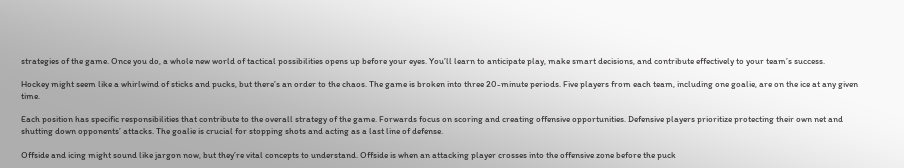strategies of the game. Once you do, a whole new world of tactical possibilities opens up before your eyes. You’ll learn to anticipate play, make smart decisions, and contribute effectively to your team’s success.

Hockey might seem like a whirlwind of sticks and pucks, but there’s an order to the chaos. The game is broken into three 20-minute periods. Five players from each team, including one goalie, are on the ice at any given time.

Each position has specific responsibilities that contribute to the overall strategy of the game. Forwards focus on scoring and creating offensive opportunities. Defensive players prioritize protecting their own net and shutting down opponents’ attacks. The goalie is crucial for stopping shots and acting as a last line of defense.

Offside and icing might sound like jargon now, but they’re vital concepts to understand. Offside is when an attacking player crosses into the offensive zone before the puck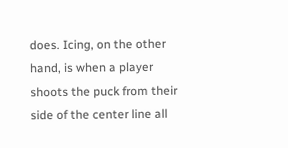does. Icing, on the other hand, is when a player shoots the puck from their side of the center line all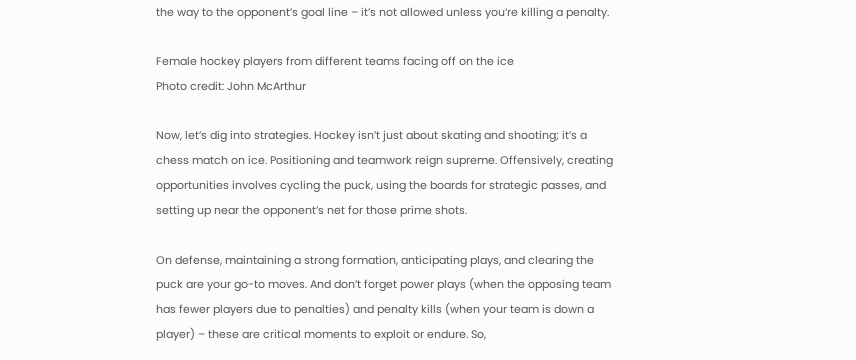the way to the opponent’s goal line – it’s not allowed unless you’re killing a penalty.

Female hockey players from different teams facing off on the ice
Photo credit: John McArthur

Now, let’s dig into strategies. Hockey isn’t just about skating and shooting; it’s a chess match on ice. Positioning and teamwork reign supreme. Offensively, creating opportunities involves cycling the puck, using the boards for strategic passes, and setting up near the opponent’s net for those prime shots.

On defense, maintaining a strong formation, anticipating plays, and clearing the puck are your go-to moves. And don’t forget power plays (when the opposing team has fewer players due to penalties) and penalty kills (when your team is down a player) – these are critical moments to exploit or endure. So,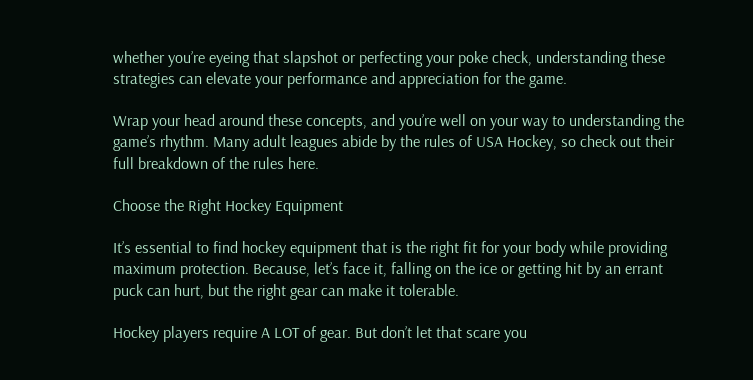whether you’re eyeing that slapshot or perfecting your poke check, understanding these strategies can elevate your performance and appreciation for the game.

Wrap your head around these concepts, and you’re well on your way to understanding the game’s rhythm. Many adult leagues abide by the rules of USA Hockey, so check out their full breakdown of the rules here.

Choose the Right Hockey Equipment

It’s essential to find hockey equipment that is the right fit for your body while providing maximum protection. Because, let’s face it, falling on the ice or getting hit by an errant puck can hurt, but the right gear can make it tolerable.

Hockey players require A LOT of gear. But don’t let that scare you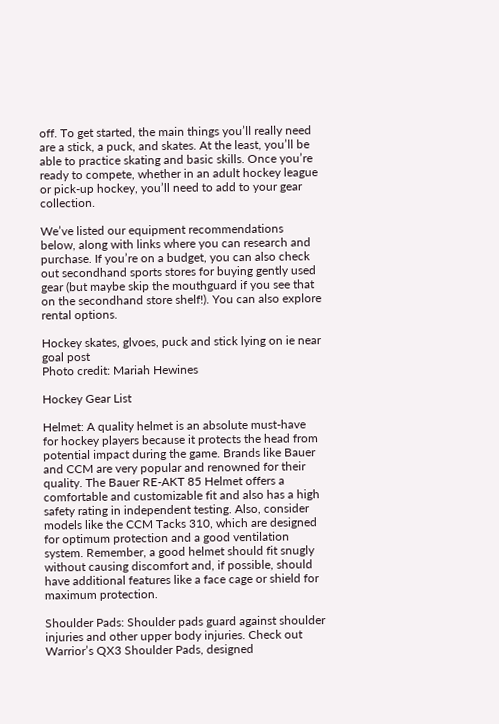off. To get started, the main things you’ll really need are a stick, a puck, and skates. At the least, you’ll be able to practice skating and basic skills. Once you’re ready to compete, whether in an adult hockey league or pick-up hockey, you’ll need to add to your gear collection.

We’ve listed our equipment recommendations below, along with links where you can research and purchase. If you’re on a budget, you can also check out secondhand sports stores for buying gently used gear (but maybe skip the mouthguard if you see that on the secondhand store shelf!). You can also explore rental options.

Hockey skates, glvoes, puck and stick lying on ie near goal post
Photo credit: Mariah Hewines

Hockey Gear List

Helmet: A quality helmet is an absolute must-have for hockey players because it protects the head from potential impact during the game. Brands like Bauer and CCM are very popular and renowned for their quality. The Bauer RE-AKT 85 Helmet offers a comfortable and customizable fit and also has a high safety rating in independent testing. Also, consider models like the CCM Tacks 310, which are designed for optimum protection and a good ventilation system. Remember, a good helmet should fit snugly without causing discomfort and, if possible, should have additional features like a face cage or shield for maximum protection.

Shoulder Pads: Shoulder pads guard against shoulder injuries and other upper body injuries. Check out Warrior’s QX3 Shoulder Pads, designed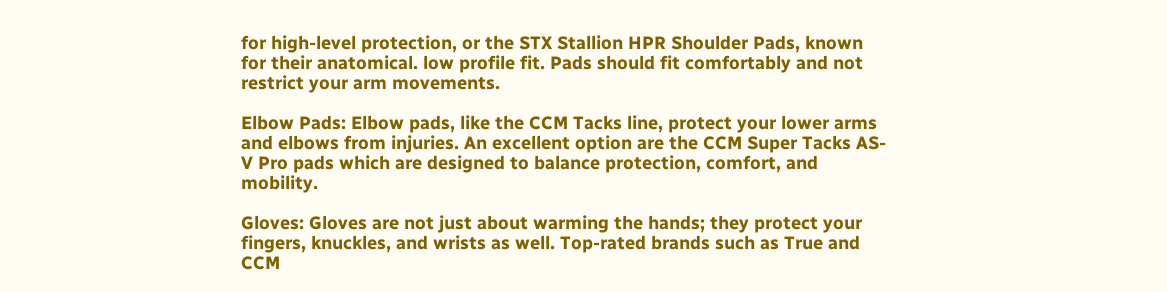for high-level protection, or the STX Stallion HPR Shoulder Pads, known for their anatomical. low profile fit. Pads should fit comfortably and not restrict your arm movements.

Elbow Pads: Elbow pads, like the CCM Tacks line, protect your lower arms and elbows from injuries. An excellent option are the CCM Super Tacks AS-V Pro pads which are designed to balance protection, comfort, and mobility.

Gloves: Gloves are not just about warming the hands; they protect your fingers, knuckles, and wrists as well. Top-rated brands such as True and CCM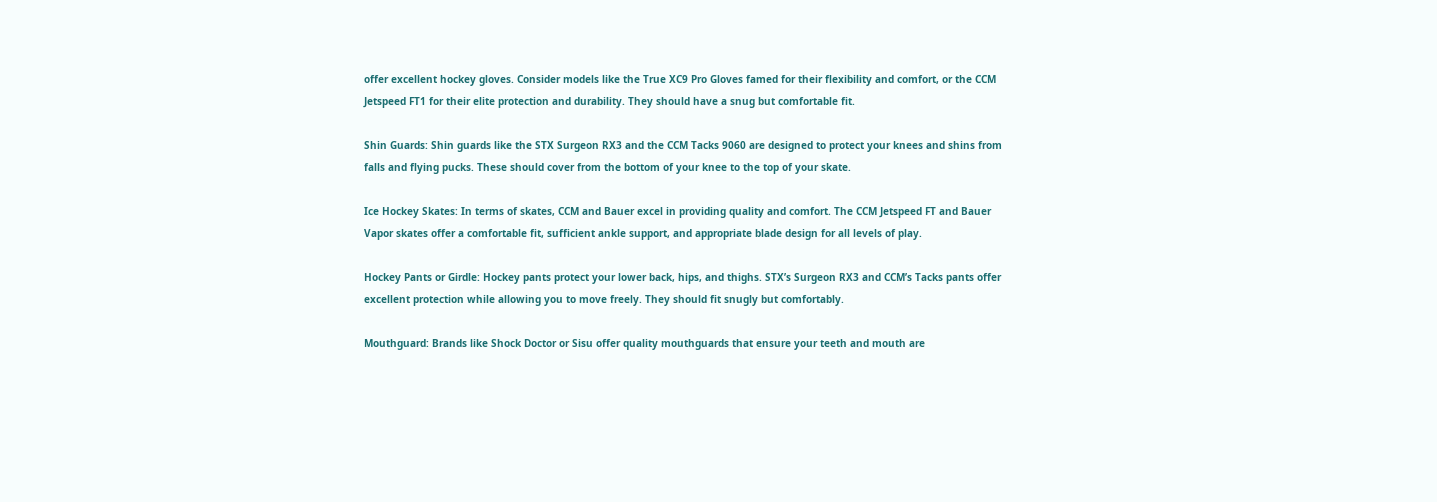offer excellent hockey gloves. Consider models like the True XC9 Pro Gloves famed for their flexibility and comfort, or the CCM Jetspeed FT1 for their elite protection and durability. They should have a snug but comfortable fit.

Shin Guards: Shin guards like the STX Surgeon RX3 and the CCM Tacks 9060 are designed to protect your knees and shins from falls and flying pucks. These should cover from the bottom of your knee to the top of your skate.

Ice Hockey Skates: In terms of skates, CCM and Bauer excel in providing quality and comfort. The CCM Jetspeed FT and Bauer Vapor skates offer a comfortable fit, sufficient ankle support, and appropriate blade design for all levels of play.

Hockey Pants or Girdle: Hockey pants protect your lower back, hips, and thighs. STX’s Surgeon RX3 and CCM’s Tacks pants offer excellent protection while allowing you to move freely. They should fit snugly but comfortably.

Mouthguard: Brands like Shock Doctor or Sisu offer quality mouthguards that ensure your teeth and mouth are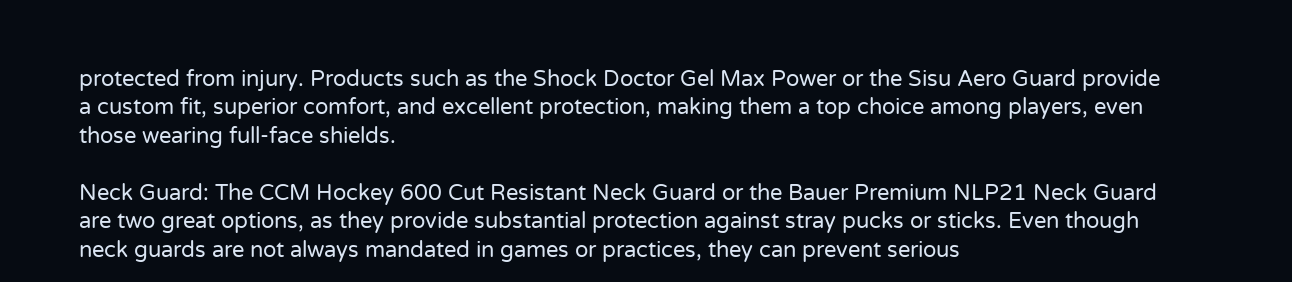protected from injury. Products such as the Shock Doctor Gel Max Power or the Sisu Aero Guard provide a custom fit, superior comfort, and excellent protection, making them a top choice among players, even those wearing full-face shields.

Neck Guard: The CCM Hockey 600 Cut Resistant Neck Guard or the Bauer Premium NLP21 Neck Guard are two great options, as they provide substantial protection against stray pucks or sticks. Even though neck guards are not always mandated in games or practices, they can prevent serious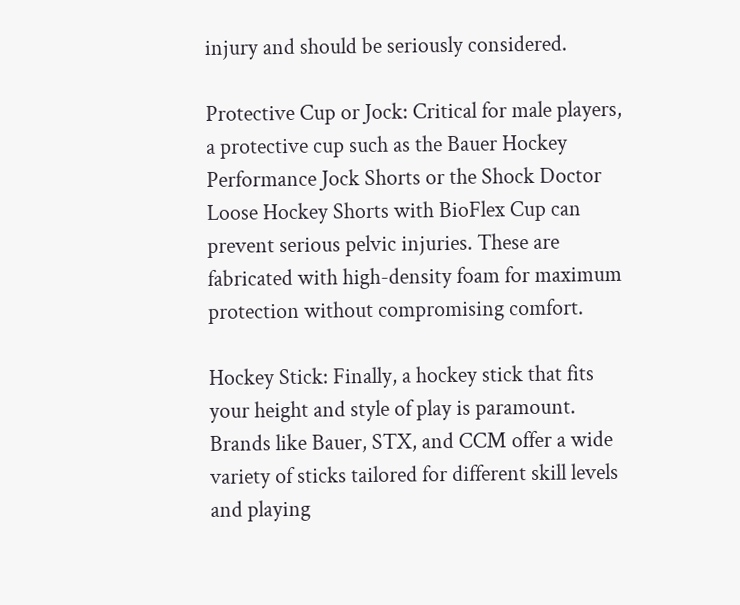injury and should be seriously considered.

Protective Cup or Jock: Critical for male players, a protective cup such as the Bauer Hockey Performance Jock Shorts or the Shock Doctor Loose Hockey Shorts with BioFlex Cup can prevent serious pelvic injuries. These are fabricated with high-density foam for maximum protection without compromising comfort.

Hockey Stick: Finally, a hockey stick that fits your height and style of play is paramount. Brands like Bauer, STX, and CCM offer a wide variety of sticks tailored for different skill levels and playing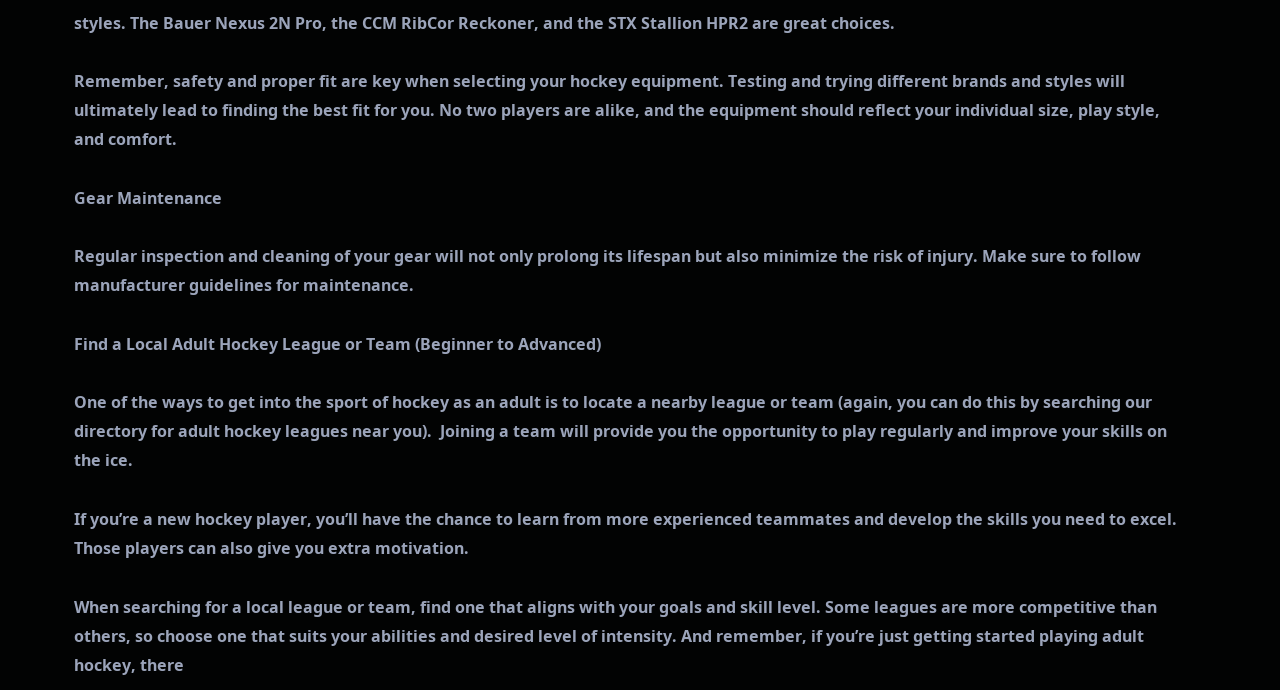styles. The Bauer Nexus 2N Pro, the CCM RibCor Reckoner, and the STX Stallion HPR2 are great choices.

Remember, safety and proper fit are key when selecting your hockey equipment. Testing and trying different brands and styles will ultimately lead to finding the best fit for you. No two players are alike, and the equipment should reflect your individual size, play style, and comfort.

Gear Maintenance

Regular inspection and cleaning of your gear will not only prolong its lifespan but also minimize the risk of injury. Make sure to follow manufacturer guidelines for maintenance.

Find a Local Adult Hockey League or Team (Beginner to Advanced)

One of the ways to get into the sport of hockey as an adult is to locate a nearby league or team (again, you can do this by searching our directory for adult hockey leagues near you).  Joining a team will provide you the opportunity to play regularly and improve your skills on the ice.

If you’re a new hockey player, you’ll have the chance to learn from more experienced teammates and develop the skills you need to excel. Those players can also give you extra motivation.

When searching for a local league or team, find one that aligns with your goals and skill level. Some leagues are more competitive than others, so choose one that suits your abilities and desired level of intensity. And remember, if you’re just getting started playing adult hockey, there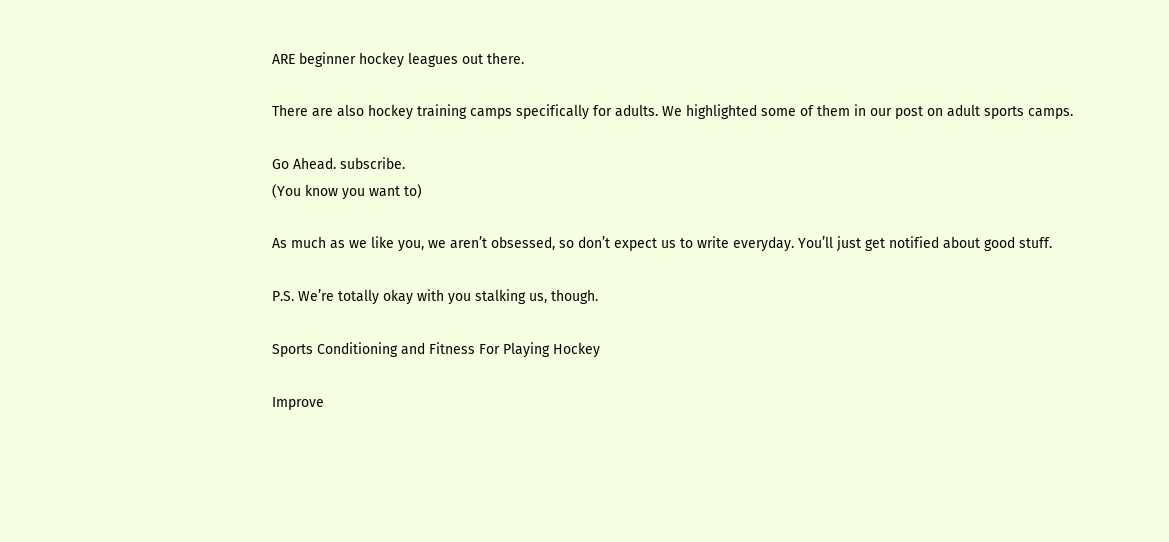ARE beginner hockey leagues out there.

There are also hockey training camps specifically for adults. We highlighted some of them in our post on adult sports camps.

Go Ahead. subscribe.
(You know you want to)

As much as we like you, we aren’t obsessed, so don’t expect us to write everyday. You’ll just get notified about good stuff.

P.S. We’re totally okay with you stalking us, though.

Sports Conditioning and Fitness For Playing Hockey

Improve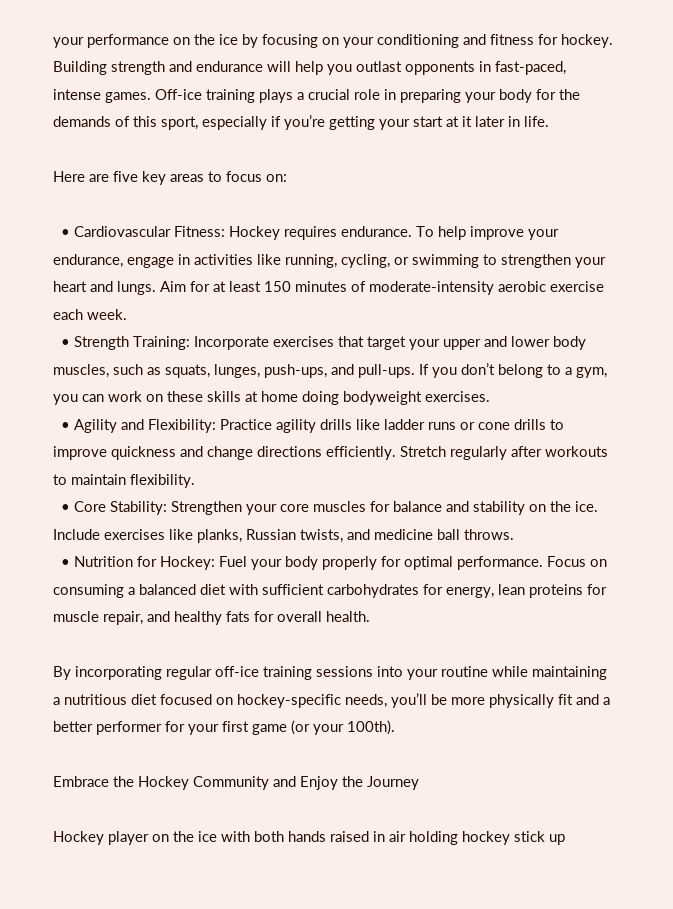your performance on the ice by focusing on your conditioning and fitness for hockey. Building strength and endurance will help you outlast opponents in fast-paced, intense games. Off-ice training plays a crucial role in preparing your body for the demands of this sport, especially if you’re getting your start at it later in life.

Here are five key areas to focus on:

  • Cardiovascular Fitness: Hockey requires endurance. To help improve your endurance, engage in activities like running, cycling, or swimming to strengthen your heart and lungs. Aim for at least 150 minutes of moderate-intensity aerobic exercise each week.
  • Strength Training: Incorporate exercises that target your upper and lower body muscles, such as squats, lunges, push-ups, and pull-ups. If you don’t belong to a gym, you can work on these skills at home doing bodyweight exercises.
  • Agility and Flexibility: Practice agility drills like ladder runs or cone drills to improve quickness and change directions efficiently. Stretch regularly after workouts to maintain flexibility.
  • Core Stability: Strengthen your core muscles for balance and stability on the ice. Include exercises like planks, Russian twists, and medicine ball throws.
  • Nutrition for Hockey: Fuel your body properly for optimal performance. Focus on consuming a balanced diet with sufficient carbohydrates for energy, lean proteins for muscle repair, and healthy fats for overall health.

By incorporating regular off-ice training sessions into your routine while maintaining a nutritious diet focused on hockey-specific needs, you’ll be more physically fit and a better performer for your first game (or your 100th).

Embrace the Hockey Community and Enjoy the Journey

Hockey player on the ice with both hands raised in air holding hockey stick up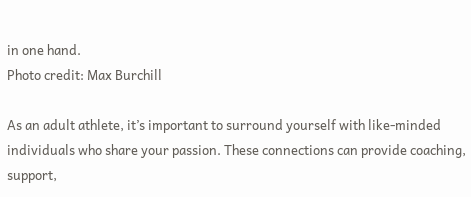in one hand.
Photo credit: Max Burchill

As an adult athlete, it’s important to surround yourself with like-minded individuals who share your passion. These connections can provide coaching, support,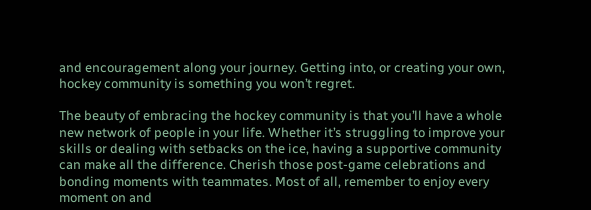and encouragement along your journey. Getting into, or creating your own, hockey community is something you won’t regret.

The beauty of embracing the hockey community is that you’ll have a whole new network of people in your life. Whether it’s struggling to improve your skills or dealing with setbacks on the ice, having a supportive community can make all the difference. Cherish those post-game celebrations and bonding moments with teammates. Most of all, remember to enjoy every moment on and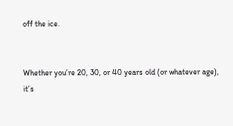off the ice.


Whether you’re 20, 30, or 40 years old (or whatever age), it’s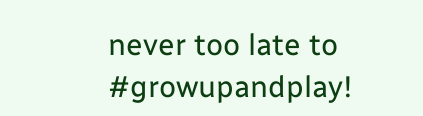never too late to #growupandplay!